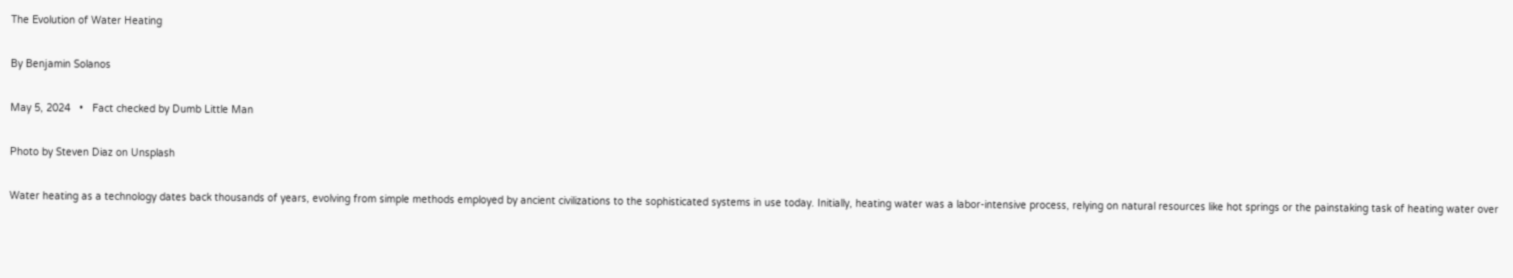The Evolution of Water Heating

By Benjamin Solanos

May 5, 2024   •   Fact checked by Dumb Little Man

Photo by Steven Diaz on Unsplash

Water heating as a technology dates back thousands of years, evolving from simple methods employed by ancient civilizations to the sophisticated systems in use today. Initially, heating water was a labor-intensive process, relying on natural resources like hot springs or the painstaking task of heating water over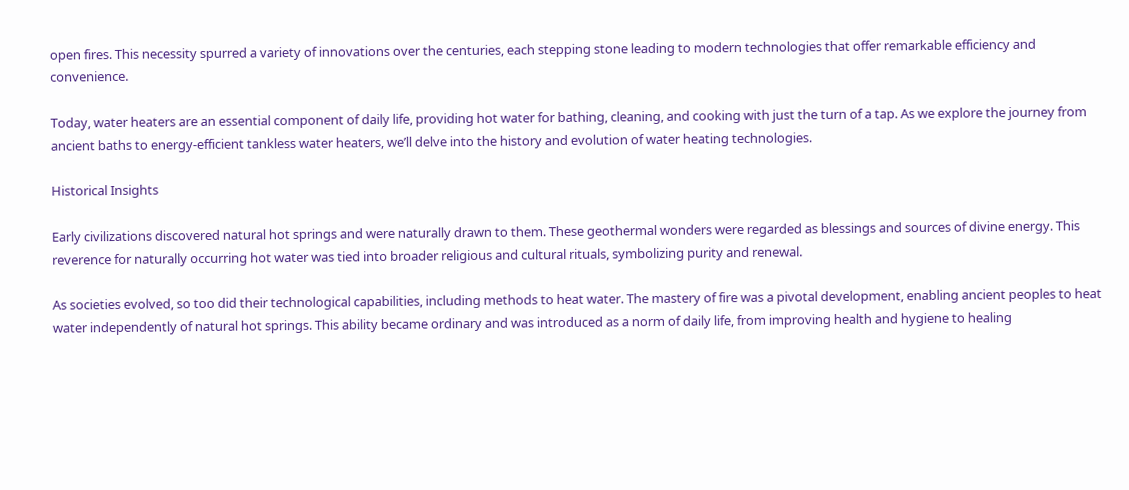open fires. This necessity spurred a variety of innovations over the centuries, each stepping stone leading to modern technologies that offer remarkable efficiency and convenience.

Today, water heaters are an essential component of daily life, providing hot water for bathing, cleaning, and cooking with just the turn of a tap. As we explore the journey from ancient baths to energy-efficient tankless water heaters, we’ll delve into the history and evolution of water heating technologies.

Historical Insights

Early civilizations discovered natural hot springs and were naturally drawn to them. These geothermal wonders were regarded as blessings and sources of divine energy. This reverence for naturally occurring hot water was tied into broader religious and cultural rituals, symbolizing purity and renewal.

As societies evolved, so too did their technological capabilities, including methods to heat water. The mastery of fire was a pivotal development, enabling ancient peoples to heat water independently of natural hot springs. This ability became ordinary and was introduced as a norm of daily life, from improving health and hygiene to healing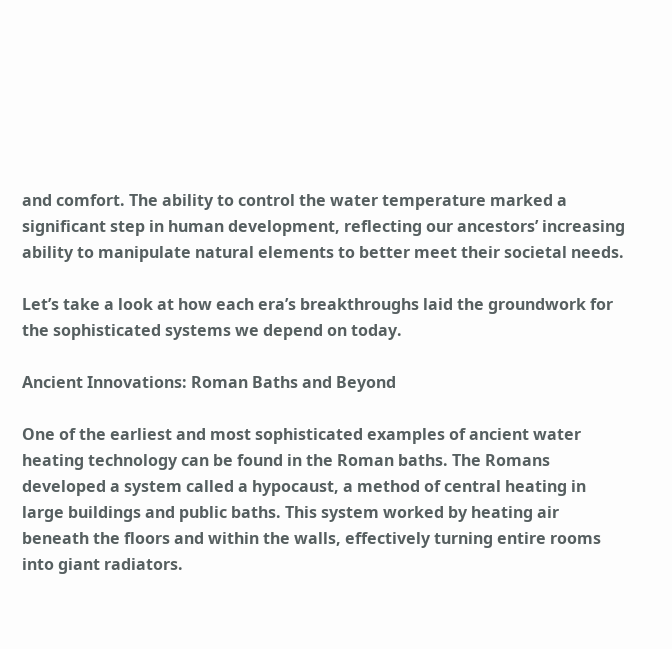and comfort. The ability to control the water temperature marked a significant step in human development, reflecting our ancestors’ increasing ability to manipulate natural elements to better meet their societal needs.

Let’s take a look at how each era’s breakthroughs laid the groundwork for the sophisticated systems we depend on today.

Ancient Innovations: Roman Baths and Beyond

One of the earliest and most sophisticated examples of ancient water heating technology can be found in the Roman baths. The Romans developed a system called a hypocaust, a method of central heating in large buildings and public baths. This system worked by heating air beneath the floors and within the walls, effectively turning entire rooms into giant radiators.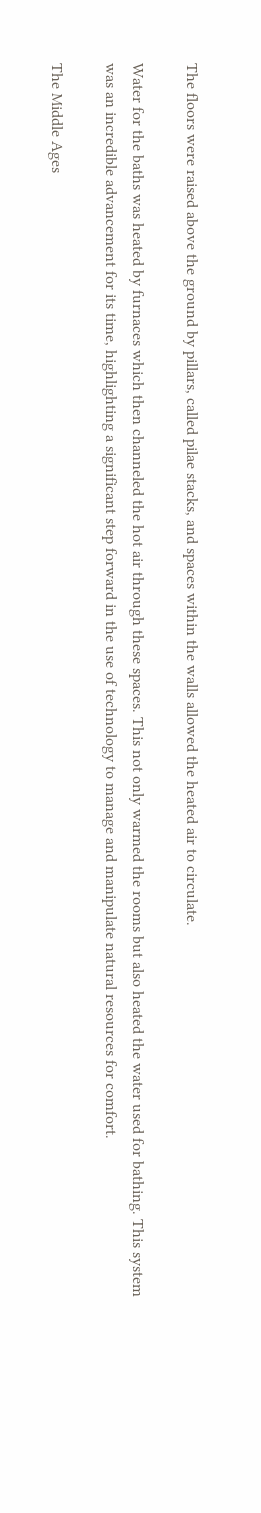The floors were raised above the ground by pillars, called pilae stacks, and spaces within the walls allowed the heated air to circulate.

Water for the baths was heated by furnaces which then channeled the hot air through these spaces. This not only warmed the rooms but also heated the water used for bathing. This system was an incredible advancement for its time, highlighting a significant step forward in the use of technology to manage and manipulate natural resources for comfort.

The Middle Ages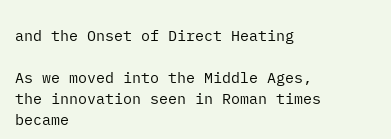and the Onset of Direct Heating

As we moved into the Middle Ages, the innovation seen in Roman times became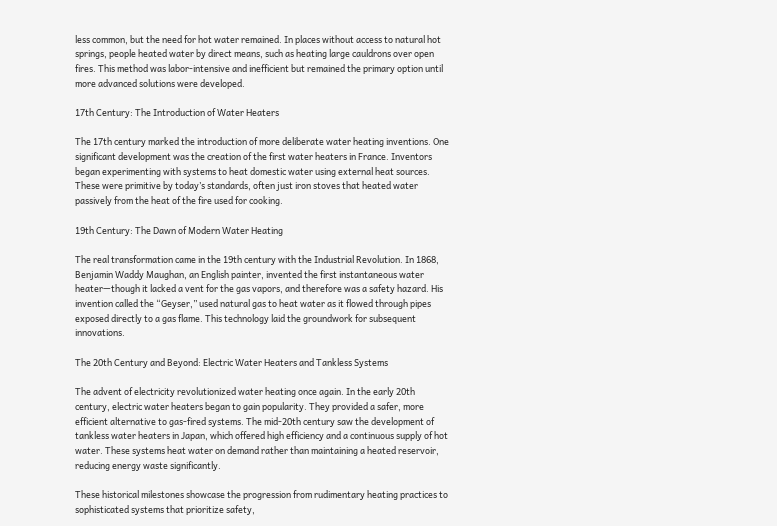less common, but the need for hot water remained. In places without access to natural hot springs, people heated water by direct means, such as heating large cauldrons over open fires. This method was labor-intensive and inefficient but remained the primary option until more advanced solutions were developed.

17th Century: The Introduction of Water Heaters

The 17th century marked the introduction of more deliberate water heating inventions. One significant development was the creation of the first water heaters in France. Inventors began experimenting with systems to heat domestic water using external heat sources. These were primitive by today’s standards, often just iron stoves that heated water passively from the heat of the fire used for cooking.

19th Century: The Dawn of Modern Water Heating

The real transformation came in the 19th century with the Industrial Revolution. In 1868, Benjamin Waddy Maughan, an English painter, invented the first instantaneous water heater—though it lacked a vent for the gas vapors, and therefore was a safety hazard. His invention called the “Geyser,” used natural gas to heat water as it flowed through pipes exposed directly to a gas flame. This technology laid the groundwork for subsequent innovations.

The 20th Century and Beyond: Electric Water Heaters and Tankless Systems

The advent of electricity revolutionized water heating once again. In the early 20th century, electric water heaters began to gain popularity. They provided a safer, more efficient alternative to gas-fired systems. The mid-20th century saw the development of tankless water heaters in Japan, which offered high efficiency and a continuous supply of hot water. These systems heat water on demand rather than maintaining a heated reservoir, reducing energy waste significantly.

These historical milestones showcase the progression from rudimentary heating practices to sophisticated systems that prioritize safety,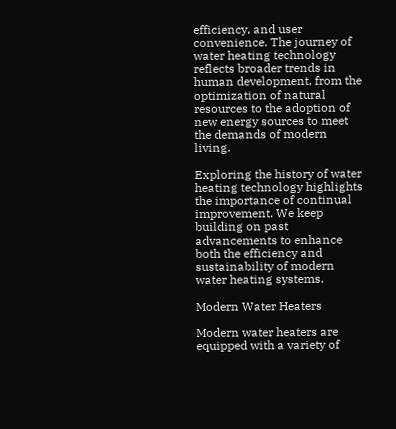efficiency, and user convenience. The journey of water heating technology reflects broader trends in human development, from the optimization of natural resources to the adoption of new energy sources to meet the demands of modern living.

Exploring the history of water heating technology highlights the importance of continual improvement. We keep building on past advancements to enhance both the efficiency and sustainability of modern water heating systems.

Modern Water Heaters

Modern water heaters are equipped with a variety of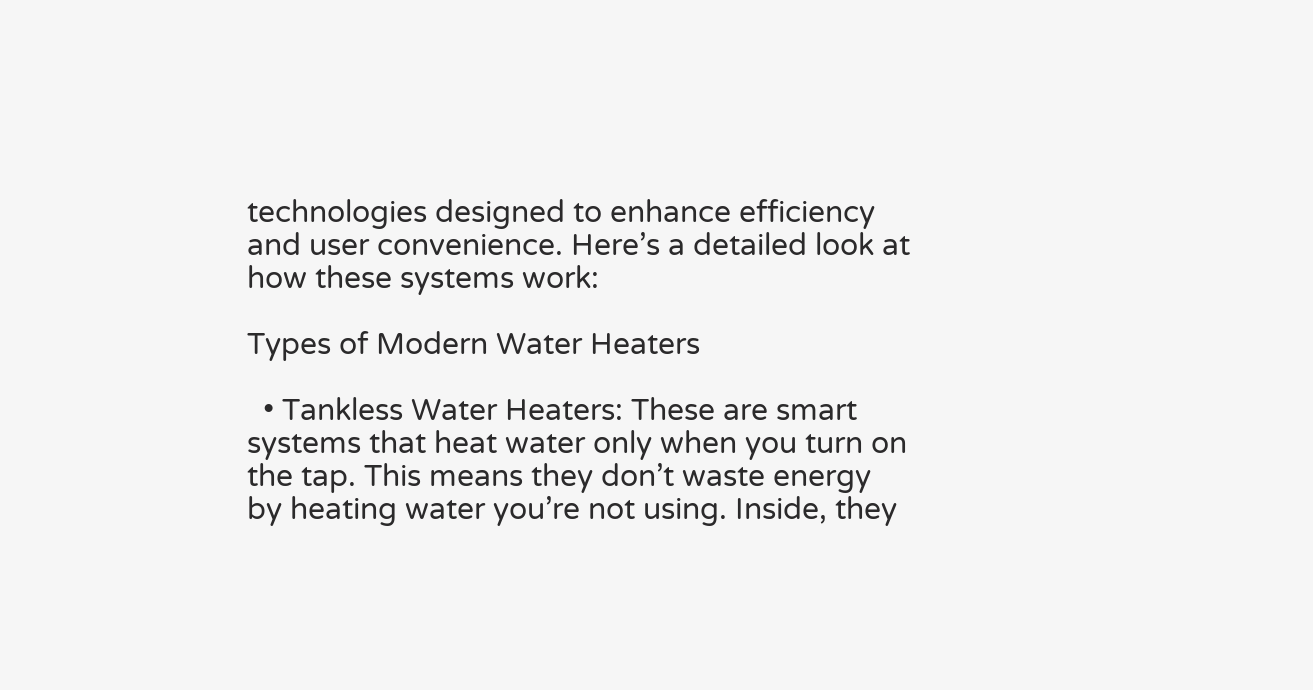technologies designed to enhance efficiency and user convenience. Here’s a detailed look at how these systems work:

Types of Modern Water Heaters

  • Tankless Water Heaters: These are smart systems that heat water only when you turn on the tap. This means they don’t waste energy by heating water you’re not using. Inside, they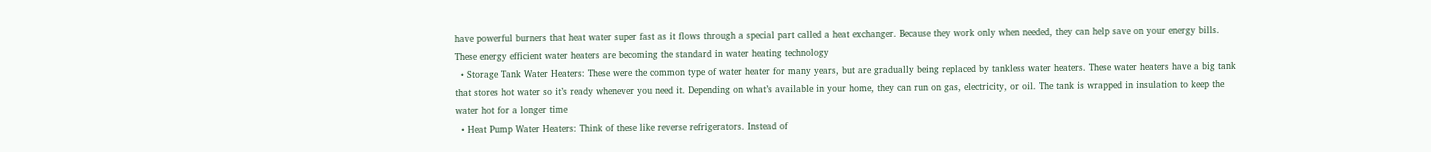have powerful burners that heat water super fast as it flows through a special part called a heat exchanger. Because they work only when needed, they can help save on your energy bills. These energy efficient water heaters are becoming the standard in water heating technology
  • Storage Tank Water Heaters: These were the common type of water heater for many years, but are gradually being replaced by tankless water heaters. These water heaters have a big tank that stores hot water so it’s ready whenever you need it. Depending on what’s available in your home, they can run on gas, electricity, or oil. The tank is wrapped in insulation to keep the water hot for a longer time
  • Heat Pump Water Heaters: Think of these like reverse refrigerators. Instead of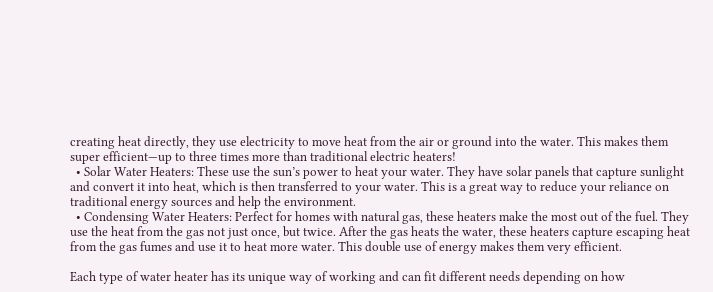creating heat directly, they use electricity to move heat from the air or ground into the water. This makes them super efficient—up to three times more than traditional electric heaters!
  • Solar Water Heaters: These use the sun’s power to heat your water. They have solar panels that capture sunlight and convert it into heat, which is then transferred to your water. This is a great way to reduce your reliance on traditional energy sources and help the environment.
  • Condensing Water Heaters: Perfect for homes with natural gas, these heaters make the most out of the fuel. They use the heat from the gas not just once, but twice. After the gas heats the water, these heaters capture escaping heat from the gas fumes and use it to heat more water. This double use of energy makes them very efficient.

Each type of water heater has its unique way of working and can fit different needs depending on how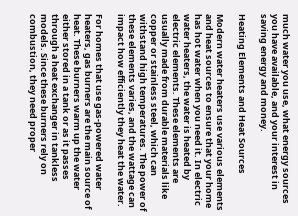much water you use, what energy sources you have available, and your interest in saving energy and money.

Heating Elements and Heat Sources

Modern water heaters use various elements and heat sources to ensure that your home has hot water when you need it. In electric water heaters, the water is heated by electric elements. These elements are usually made from durable materials like copper or stainless steel, which can withstand high temperatures. The power of these elements varies, and the wattage can impact how efficiently they heat the water.

For homes that use gas-powered water heaters, gas burners are the main source of heat. These burners warm up the water either stored in a tank or as it passes through a heat exchanger in tankless models. Since these burners rely on combustion, they need proper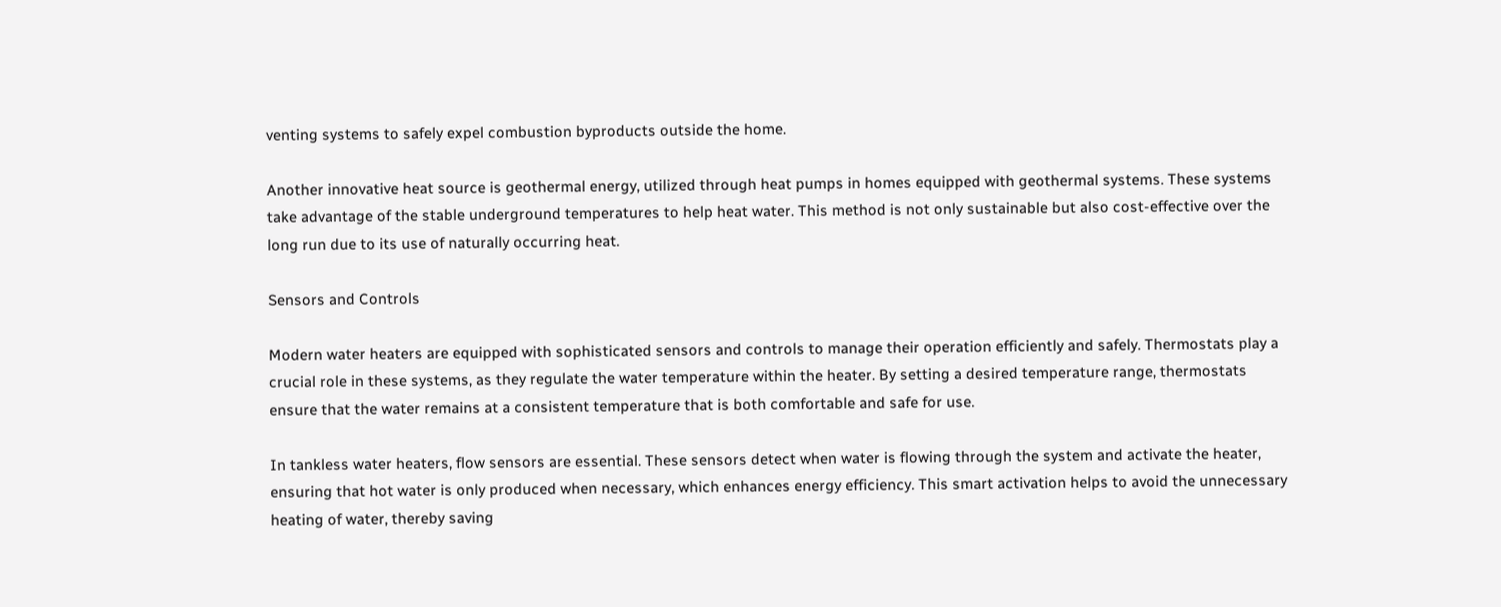venting systems to safely expel combustion byproducts outside the home.

Another innovative heat source is geothermal energy, utilized through heat pumps in homes equipped with geothermal systems. These systems take advantage of the stable underground temperatures to help heat water. This method is not only sustainable but also cost-effective over the long run due to its use of naturally occurring heat.

Sensors and Controls

Modern water heaters are equipped with sophisticated sensors and controls to manage their operation efficiently and safely. Thermostats play a crucial role in these systems, as they regulate the water temperature within the heater. By setting a desired temperature range, thermostats ensure that the water remains at a consistent temperature that is both comfortable and safe for use.

In tankless water heaters, flow sensors are essential. These sensors detect when water is flowing through the system and activate the heater, ensuring that hot water is only produced when necessary, which enhances energy efficiency. This smart activation helps to avoid the unnecessary heating of water, thereby saving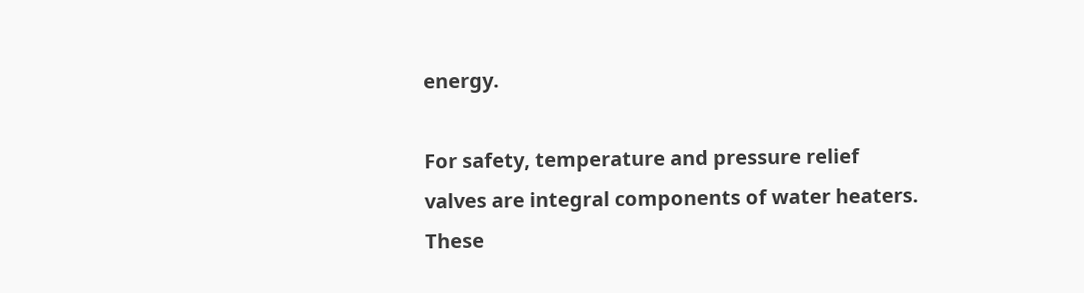energy.

For safety, temperature and pressure relief valves are integral components of water heaters. These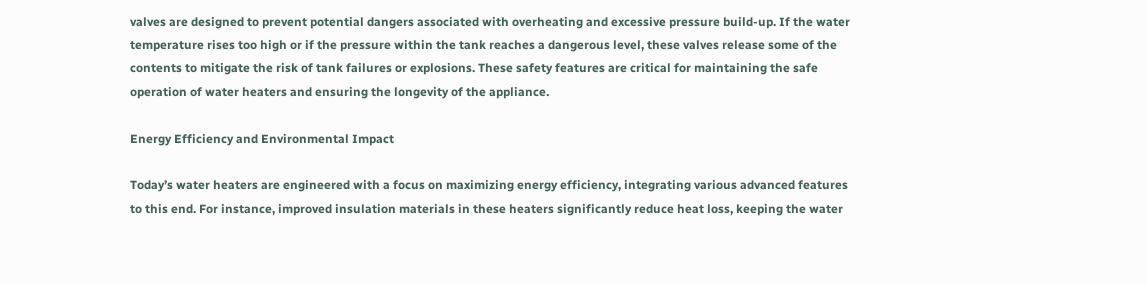valves are designed to prevent potential dangers associated with overheating and excessive pressure build-up. If the water temperature rises too high or if the pressure within the tank reaches a dangerous level, these valves release some of the contents to mitigate the risk of tank failures or explosions. These safety features are critical for maintaining the safe operation of water heaters and ensuring the longevity of the appliance.

Energy Efficiency and Environmental Impact

Today’s water heaters are engineered with a focus on maximizing energy efficiency, integrating various advanced features to this end. For instance, improved insulation materials in these heaters significantly reduce heat loss, keeping the water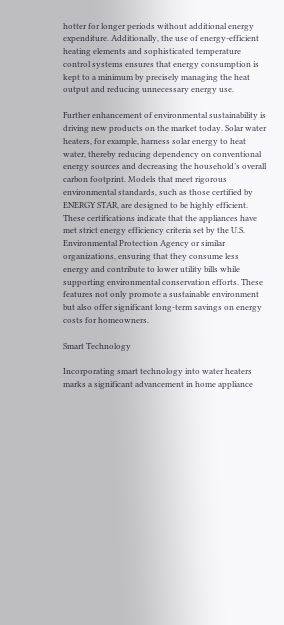hotter for longer periods without additional energy expenditure. Additionally, the use of energy-efficient heating elements and sophisticated temperature control systems ensures that energy consumption is kept to a minimum by precisely managing the heat output and reducing unnecessary energy use.

Further enhancement of environmental sustainability is driving new products on the market today. Solar water heaters, for example, harness solar energy to heat water, thereby reducing dependency on conventional energy sources and decreasing the household’s overall carbon footprint. Models that meet rigorous environmental standards, such as those certified by ENERGY STAR, are designed to be highly efficient. These certifications indicate that the appliances have met strict energy efficiency criteria set by the U.S. Environmental Protection Agency or similar organizations, ensuring that they consume less energy and contribute to lower utility bills while supporting environmental conservation efforts. These features not only promote a sustainable environment but also offer significant long-term savings on energy costs for homeowners.

Smart Technology

Incorporating smart technology into water heaters marks a significant advancement in home appliance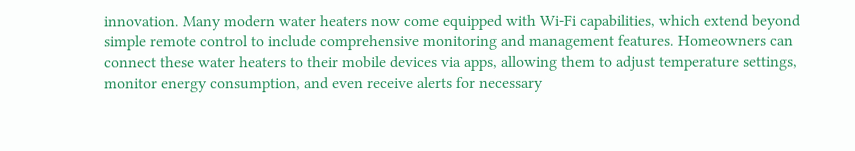innovation. Many modern water heaters now come equipped with Wi-Fi capabilities, which extend beyond simple remote control to include comprehensive monitoring and management features. Homeowners can connect these water heaters to their mobile devices via apps, allowing them to adjust temperature settings, monitor energy consumption, and even receive alerts for necessary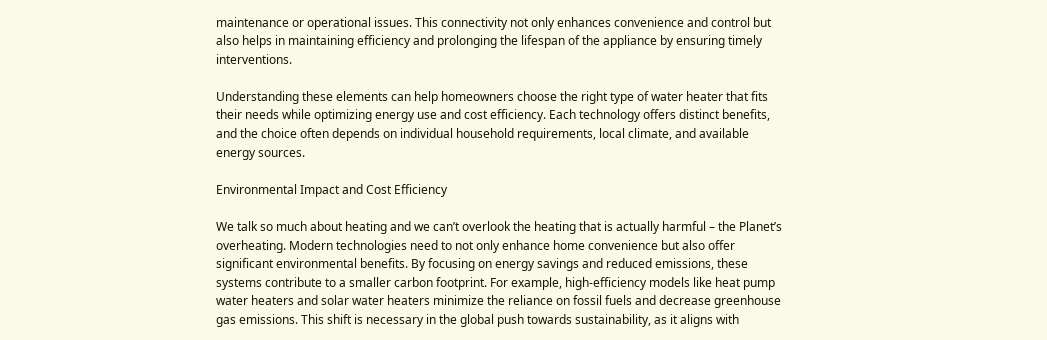maintenance or operational issues. This connectivity not only enhances convenience and control but also helps in maintaining efficiency and prolonging the lifespan of the appliance by ensuring timely interventions.

Understanding these elements can help homeowners choose the right type of water heater that fits their needs while optimizing energy use and cost efficiency. Each technology offers distinct benefits, and the choice often depends on individual household requirements, local climate, and available energy sources.

Environmental Impact and Cost Efficiency

We talk so much about heating and we can’t overlook the heating that is actually harmful – the Planet’s overheating. Modern technologies need to not only enhance home convenience but also offer significant environmental benefits. By focusing on energy savings and reduced emissions, these systems contribute to a smaller carbon footprint. For example, high-efficiency models like heat pump water heaters and solar water heaters minimize the reliance on fossil fuels and decrease greenhouse gas emissions. This shift is necessary in the global push towards sustainability, as it aligns with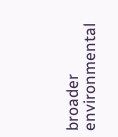broader environmental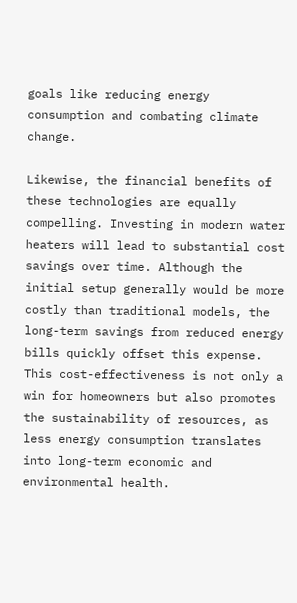goals like reducing energy consumption and combating climate change.

Likewise, the financial benefits of these technologies are equally compelling. Investing in modern water heaters will lead to substantial cost savings over time. Although the initial setup generally would be more costly than traditional models, the long-term savings from reduced energy bills quickly offset this expense. This cost-effectiveness is not only a win for homeowners but also promotes the sustainability of resources, as less energy consumption translates into long-term economic and environmental health.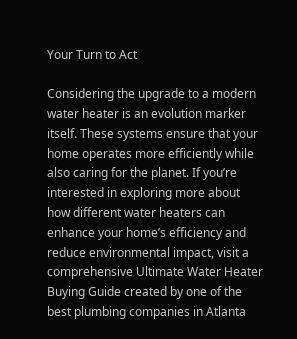Your Turn to Act

Considering the upgrade to a modern water heater is an evolution marker itself. These systems ensure that your home operates more efficiently while also caring for the planet. If you’re interested in exploring more about how different water heaters can enhance your home’s efficiency and reduce environmental impact, visit a comprehensive Ultimate Water Heater Buying Guide created by one of the best plumbing companies in Atlanta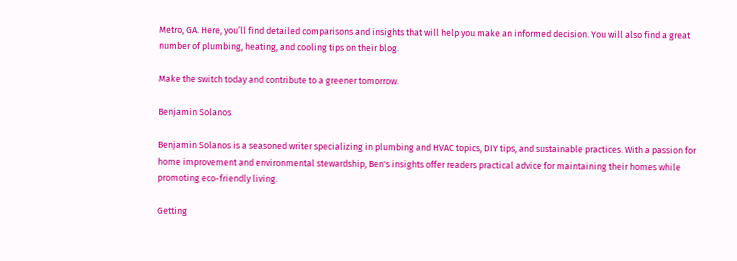Metro, GA. Here, you’ll find detailed comparisons and insights that will help you make an informed decision. You will also find a great number of plumbing, heating, and cooling tips on their blog.

Make the switch today and contribute to a greener tomorrow.

Benjamin Solanos

Benjamin Solanos is a seasoned writer specializing in plumbing and HVAC topics, DIY tips, and sustainable practices. With a passion for home improvement and environmental stewardship, Ben's insights offer readers practical advice for maintaining their homes while promoting eco-friendly living.

Getting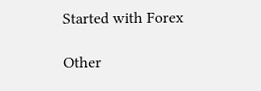Started with Forex

Other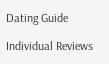Dating Guide

Individual Reviews